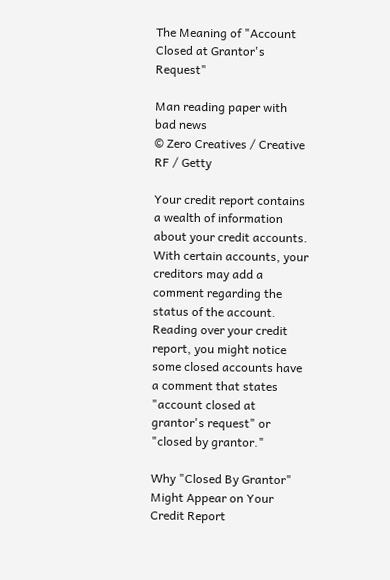The Meaning of "Account Closed at Grantor's Request"

Man reading paper with bad news
© Zero Creatives / Creative RF / Getty

Your credit report contains a wealth of information about your credit accounts. With certain accounts, your creditors may add a comment regarding the status of the account. Reading over your credit report, you might notice some closed accounts have a comment that states "account closed at grantor's request" or "closed by grantor."

Why "Closed By Grantor" Might Appear on Your Credit Report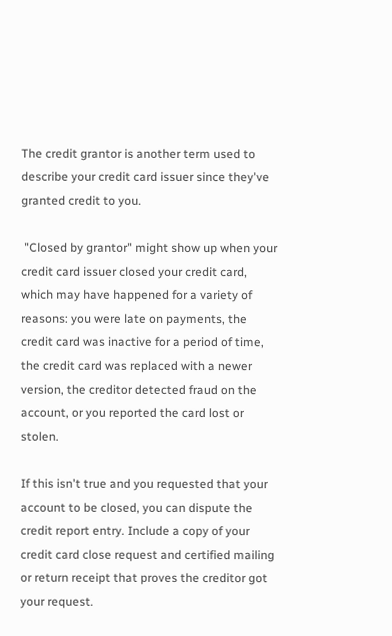The credit grantor is another term used to describe your credit card issuer since they've granted credit to you.

 "Closed by grantor" might show up when your credit card issuer closed your credit card, which may have happened for a variety of reasons: you were late on payments, the credit card was inactive for a period of time, the credit card was replaced with a newer version, the creditor detected fraud on the account, or you reported the card lost or stolen.

If this isn't true and you requested that your account to be closed, you can dispute the credit report entry. Include a copy of your credit card close request and certified mailing or return receipt that proves the creditor got your request.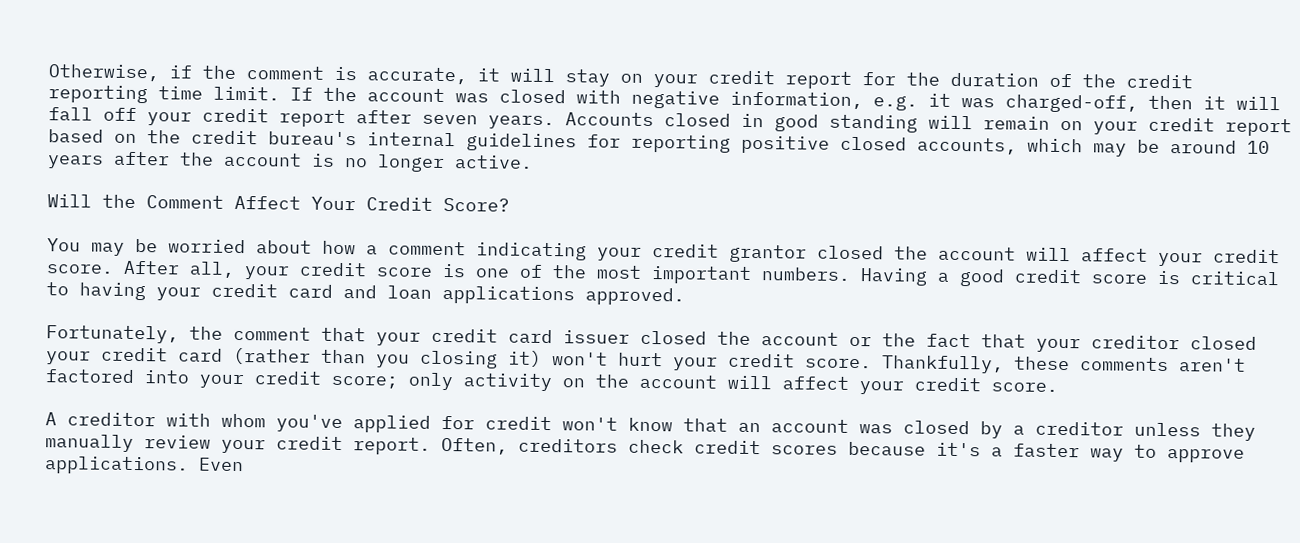Otherwise, if the comment is accurate, it will stay on your credit report for the duration of the credit reporting time limit. If the account was closed with negative information, e.g. it was charged-off, then it will fall off your credit report after seven years. Accounts closed in good standing will remain on your credit report based on the credit bureau's internal guidelines for reporting positive closed accounts, which may be around 10 years after the account is no longer active.

Will the Comment Affect Your Credit Score?

You may be worried about how a comment indicating your credit grantor closed the account will affect your credit score. After all, your credit score is one of the most important numbers. Having a good credit score is critical to having your credit card and loan applications approved.

Fortunately, the comment that your credit card issuer closed the account or the fact that your creditor closed your credit card (rather than you closing it) won't hurt your credit score. Thankfully, these comments aren't factored into your credit score; only activity on the account will affect your credit score.

A creditor with whom you've applied for credit won't know that an account was closed by a creditor unless they manually review your credit report. Often, creditors check credit scores because it's a faster way to approve applications. Even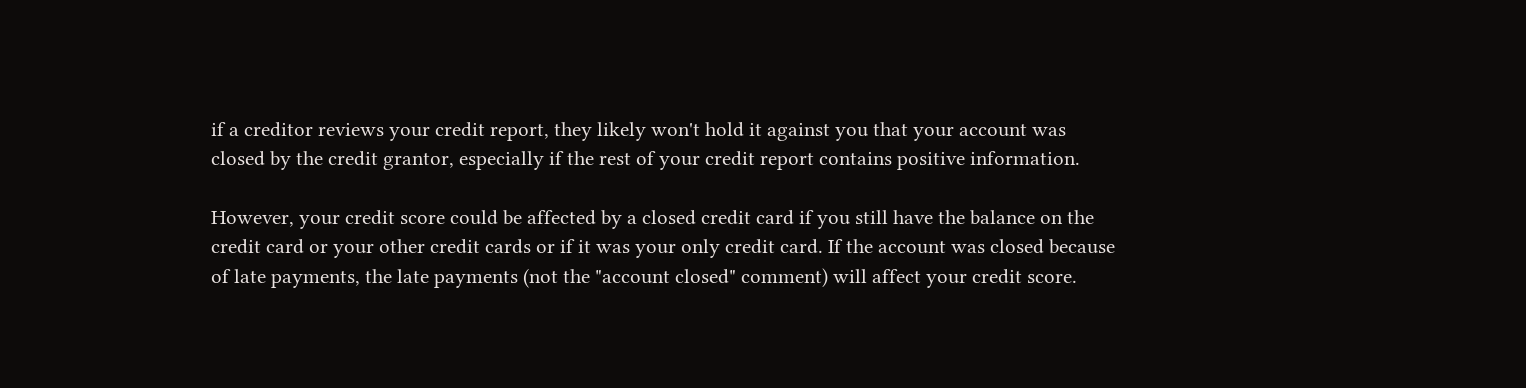if a creditor reviews your credit report, they likely won't hold it against you that your account was closed by the credit grantor, especially if the rest of your credit report contains positive information.

However, your credit score could be affected by a closed credit card if you still have the balance on the credit card or your other credit cards or if it was your only credit card. If the account was closed because of late payments, the late payments (not the "account closed" comment) will affect your credit score.